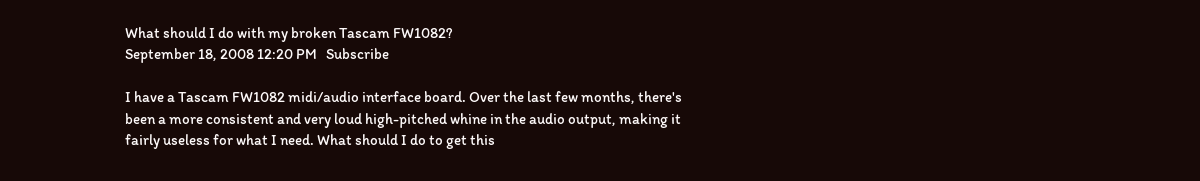What should I do with my broken Tascam FW1082?
September 18, 2008 12:20 PM   Subscribe

I have a Tascam FW1082 midi/audio interface board. Over the last few months, there's been a more consistent and very loud high-pitched whine in the audio output, making it fairly useless for what I need. What should I do to get this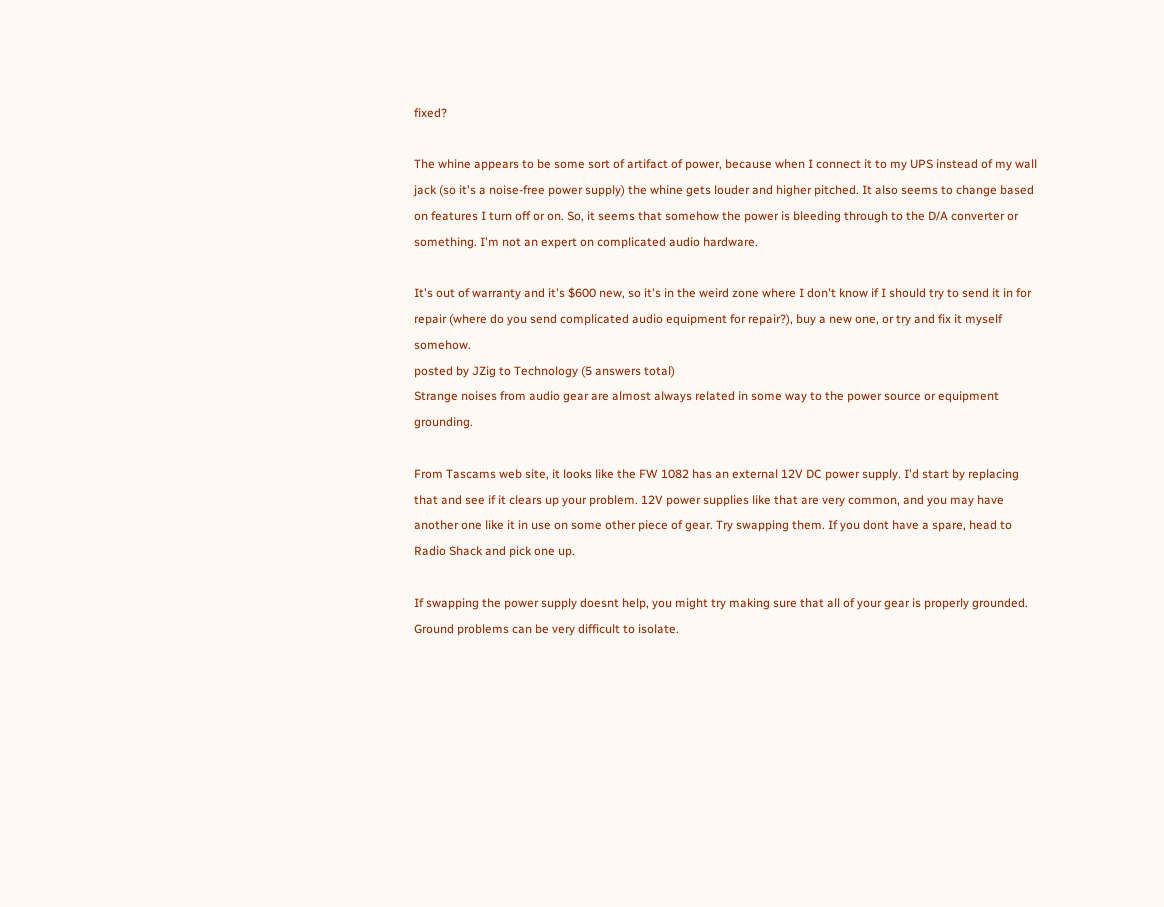fixed?

The whine appears to be some sort of artifact of power, because when I connect it to my UPS instead of my wall jack (so it's a noise-free power supply) the whine gets louder and higher pitched. It also seems to change based on features I turn off or on. So, it seems that somehow the power is bleeding through to the D/A converter or something. I'm not an expert on complicated audio hardware.

It's out of warranty and it's $600 new, so it's in the weird zone where I don't know if I should try to send it in for repair (where do you send complicated audio equipment for repair?), buy a new one, or try and fix it myself somehow.
posted by JZig to Technology (5 answers total)
Strange noises from audio gear are almost always related in some way to the power source or equipment grounding.

From Tascams web site, it looks like the FW 1082 has an external 12V DC power supply. I'd start by replacing that and see if it clears up your problem. 12V power supplies like that are very common, and you may have another one like it in use on some other piece of gear. Try swapping them. If you dont have a spare, head to Radio Shack and pick one up.

If swapping the power supply doesnt help, you might try making sure that all of your gear is properly grounded. Ground problems can be very difficult to isolate.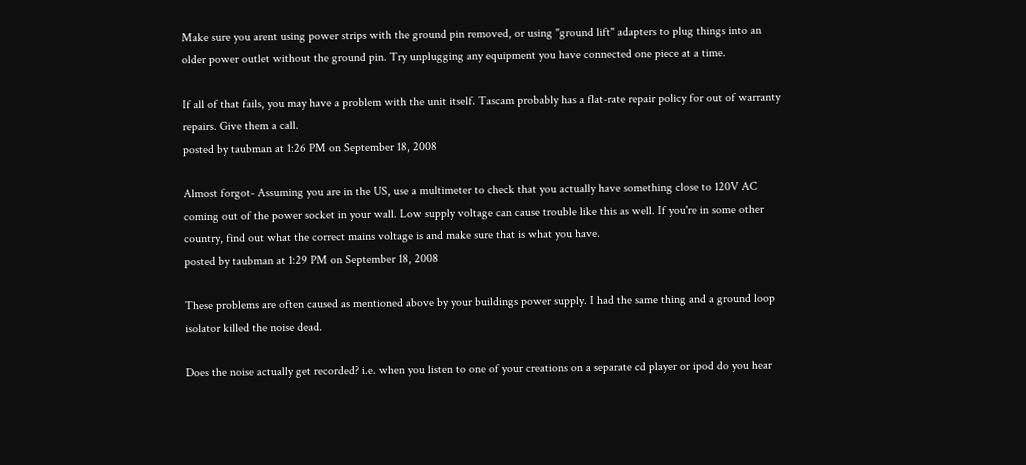Make sure you arent using power strips with the ground pin removed, or using "ground lift" adapters to plug things into an older power outlet without the ground pin. Try unplugging any equipment you have connected one piece at a time.

If all of that fails, you may have a problem with the unit itself. Tascam probably has a flat-rate repair policy for out of warranty repairs. Give them a call.
posted by taubman at 1:26 PM on September 18, 2008

Almost forgot- Assuming you are in the US, use a multimeter to check that you actually have something close to 120V AC coming out of the power socket in your wall. Low supply voltage can cause trouble like this as well. If you're in some other country, find out what the correct mains voltage is and make sure that is what you have.
posted by taubman at 1:29 PM on September 18, 2008

These problems are often caused as mentioned above by your buildings power supply. I had the same thing and a ground loop isolator killed the noise dead.

Does the noise actually get recorded? i.e. when you listen to one of your creations on a separate cd player or ipod do you hear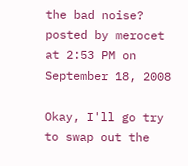the bad noise?
posted by merocet at 2:53 PM on September 18, 2008

Okay, I'll go try to swap out the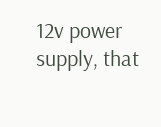12v power supply, that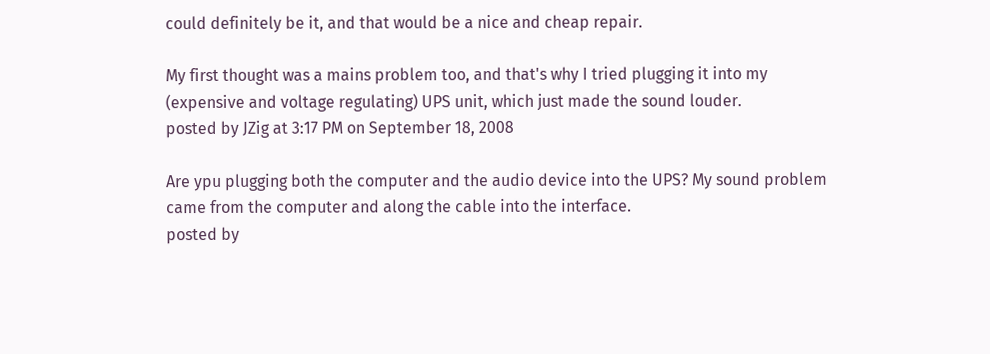could definitely be it, and that would be a nice and cheap repair.

My first thought was a mains problem too, and that's why I tried plugging it into my (expensive and voltage regulating) UPS unit, which just made the sound louder.
posted by JZig at 3:17 PM on September 18, 2008

Are ypu plugging both the computer and the audio device into the UPS? My sound problem came from the computer and along the cable into the interface.
posted by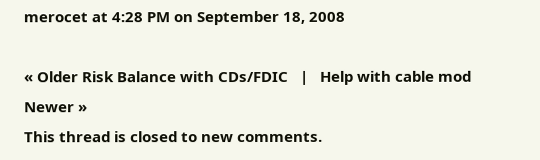merocet at 4:28 PM on September 18, 2008

« Older Risk Balance with CDs/FDIC   |   Help with cable mod Newer »
This thread is closed to new comments.